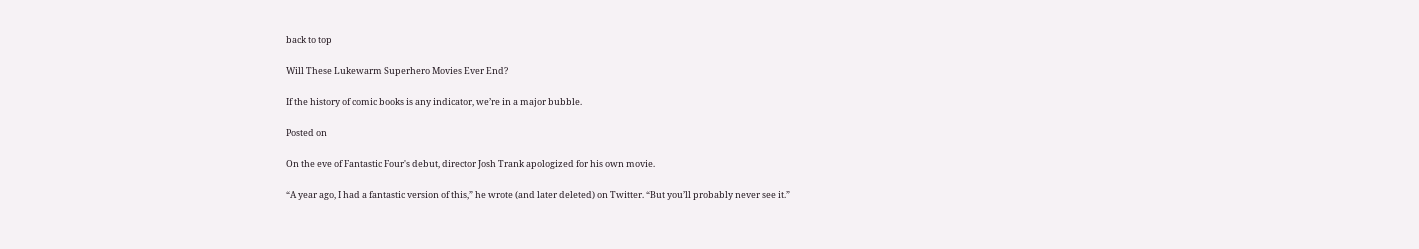back to top

Will These Lukewarm Superhero Movies Ever End?

If the history of comic books is any indicator, we’re in a major bubble.

Posted on

On the eve of Fantastic Four's debut, director Josh Trank apologized for his own movie.

“A year ago, I had a fantastic version of this,” he wrote (and later deleted) on Twitter. “But you’ll probably never see it.”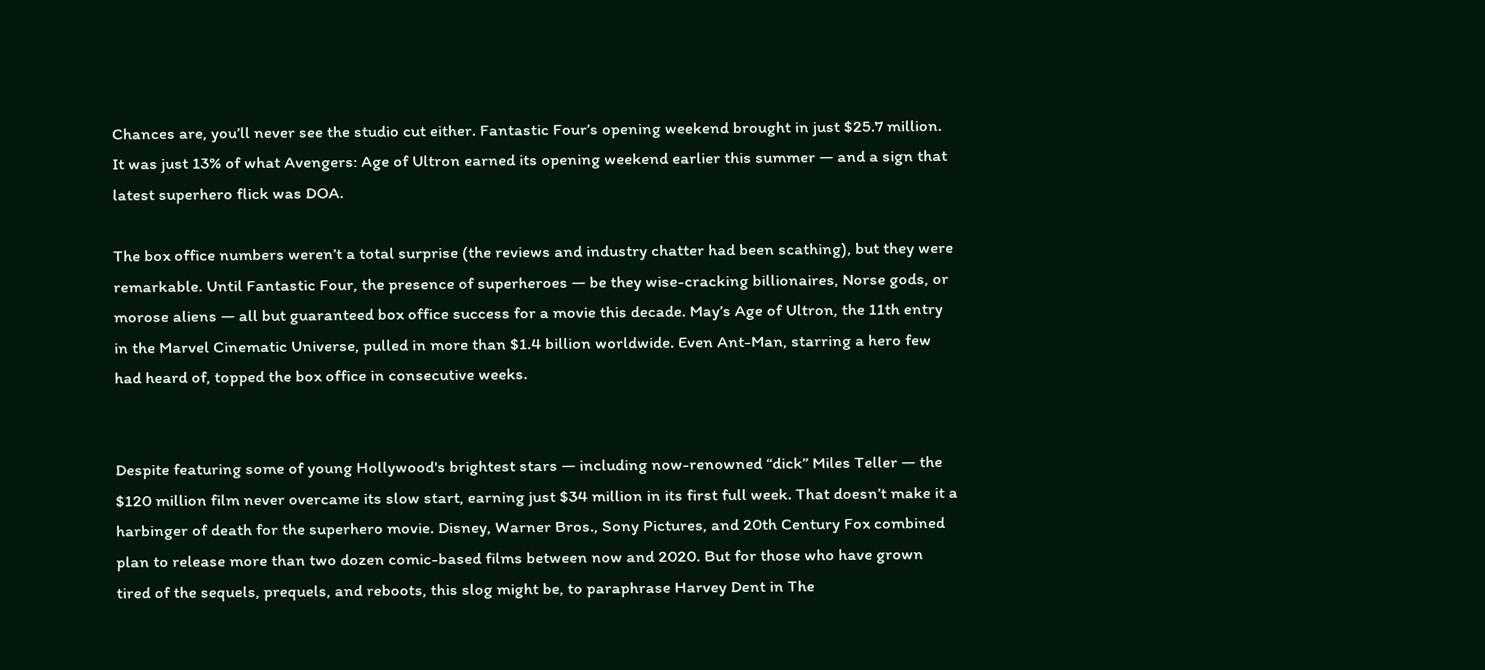Chances are, you’ll never see the studio cut either. Fantastic Four’s opening weekend brought in just $25.7 million. It was just 13% of what Avengers: Age of Ultron earned its opening weekend earlier this summer — and a sign that latest superhero flick was DOA.

The box office numbers weren’t a total surprise (the reviews and industry chatter had been scathing), but they were remarkable. Until Fantastic Four, the presence of superheroes — be they wise-cracking billionaires, Norse gods, or morose aliens — all but guaranteed box office success for a movie this decade. May’s Age of Ultron, the 11th entry in the Marvel Cinematic Universe, pulled in more than $1.4 billion worldwide. Even Ant-Man, starring a hero few had heard of, topped the box office in consecutive weeks.


Despite featuring some of young Hollywood's brightest stars — including now-renowned “dick” Miles Teller — the $120 million film never overcame its slow start, earning just $34 million in its first full week. That doesn’t make it a harbinger of death for the superhero movie. Disney, Warner Bros., Sony Pictures, and 20th Century Fox combined plan to release more than two dozen comic-based films between now and 2020. But for those who have grown tired of the sequels, prequels, and reboots, this slog might be, to paraphrase Harvey Dent in The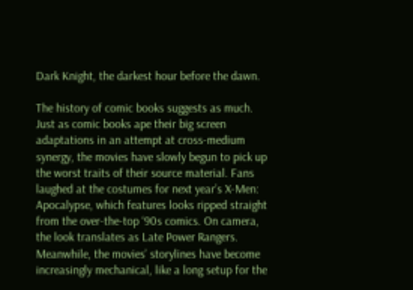Dark Knight, the darkest hour before the dawn.

The history of comic books suggests as much. Just as comic books ape their big screen adaptations in an attempt at cross-medium synergy, the movies have slowly begun to pick up the worst traits of their source material. Fans laughed at the costumes for next year’s X-Men: Apocalypse, which features looks ripped straight from the over-the-top ‘90s comics. On camera, the look translates as Late Power Rangers. Meanwhile, the movies’ storylines have become increasingly mechanical, like a long setup for the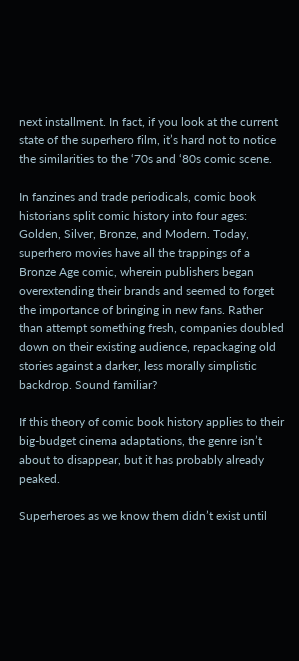next installment. In fact, if you look at the current state of the superhero film, it’s hard not to notice the similarities to the ‘70s and ‘80s comic scene.

In fanzines and trade periodicals, comic book historians split comic history into four ages: Golden, Silver, Bronze, and Modern. Today, superhero movies have all the trappings of a Bronze Age comic, wherein publishers began overextending their brands and seemed to forget the importance of bringing in new fans. Rather than attempt something fresh, companies doubled down on their existing audience, repackaging old stories against a darker, less morally simplistic backdrop. Sound familiar?

If this theory of comic book history applies to their big-budget cinema adaptations, the genre isn’t about to disappear, but it has probably already peaked.

Superheroes as we know them didn’t exist until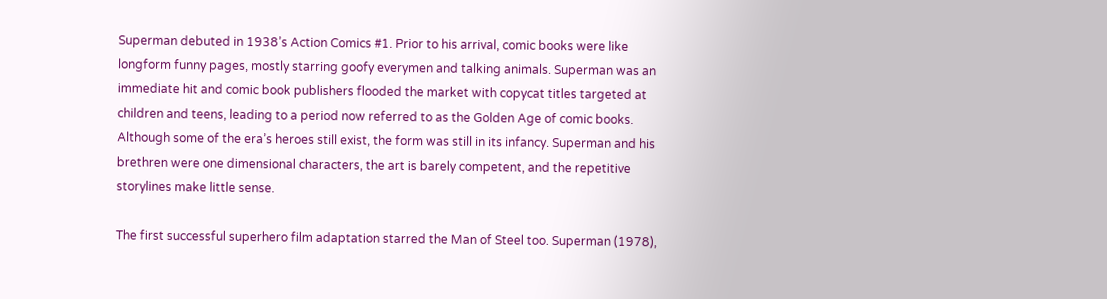Superman debuted in 1938’s Action Comics #1. Prior to his arrival, comic books were like longform funny pages, mostly starring goofy everymen and talking animals. Superman was an immediate hit and comic book publishers flooded the market with copycat titles targeted at children and teens, leading to a period now referred to as the Golden Age of comic books. Although some of the era’s heroes still exist, the form was still in its infancy. Superman and his brethren were one dimensional characters, the art is barely competent, and the repetitive storylines make little sense.

The first successful superhero film adaptation starred the Man of Steel too. Superman (1978),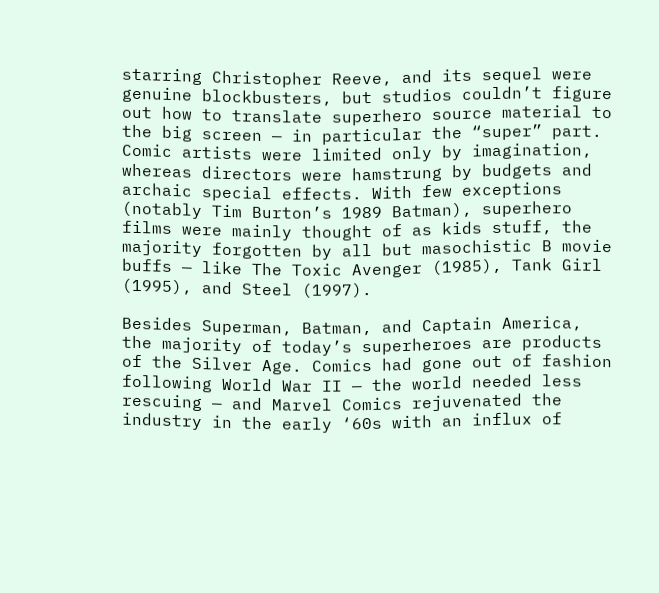starring Christopher Reeve, and its sequel were genuine blockbusters, but studios couldn’t figure out how to translate superhero source material to the big screen — in particular the “super” part. Comic artists were limited only by imagination, whereas directors were hamstrung by budgets and archaic special effects. With few exceptions (notably Tim Burton’s 1989 Batman), superhero films were mainly thought of as kids stuff, the majority forgotten by all but masochistic B movie buffs — like The Toxic Avenger (1985), Tank Girl (1995), and Steel (1997).

Besides Superman, Batman, and Captain America, the majority of today’s superheroes are products of the Silver Age. Comics had gone out of fashion following World War II — the world needed less rescuing — and Marvel Comics rejuvenated the industry in the early ‘60s with an influx of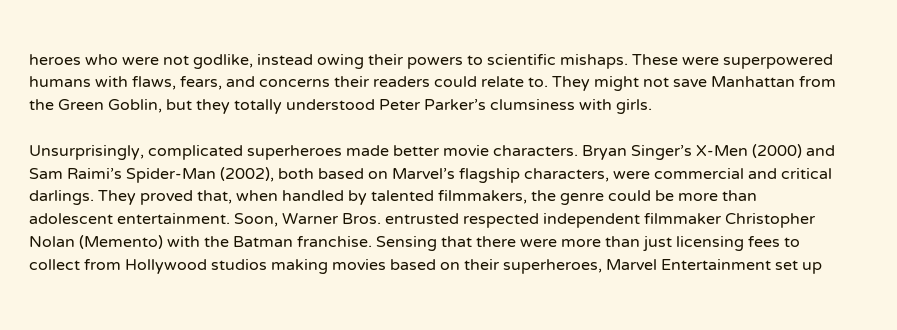heroes who were not godlike, instead owing their powers to scientific mishaps. These were superpowered humans with flaws, fears, and concerns their readers could relate to. They might not save Manhattan from the Green Goblin, but they totally understood Peter Parker’s clumsiness with girls.

Unsurprisingly, complicated superheroes made better movie characters. Bryan Singer’s X-Men (2000) and Sam Raimi’s Spider-Man (2002), both based on Marvel’s flagship characters, were commercial and critical darlings. They proved that, when handled by talented filmmakers, the genre could be more than adolescent entertainment. Soon, Warner Bros. entrusted respected independent filmmaker Christopher Nolan (Memento) with the Batman franchise. Sensing that there were more than just licensing fees to collect from Hollywood studios making movies based on their superheroes, Marvel Entertainment set up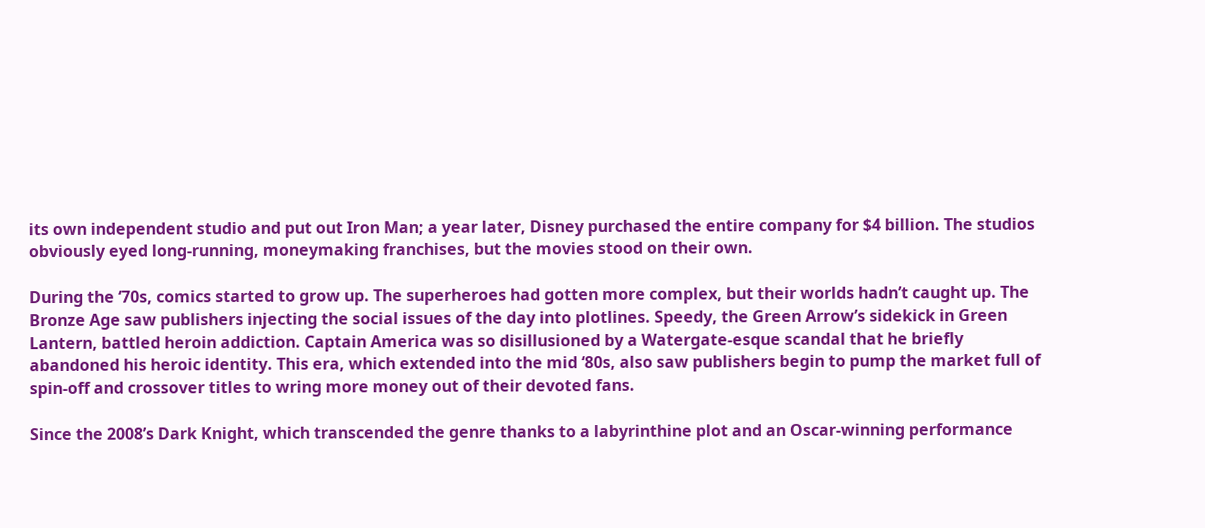its own independent studio and put out Iron Man; a year later, Disney purchased the entire company for $4 billion. The studios obviously eyed long-running, moneymaking franchises, but the movies stood on their own.

During the ‘70s, comics started to grow up. The superheroes had gotten more complex, but their worlds hadn’t caught up. The Bronze Age saw publishers injecting the social issues of the day into plotlines. Speedy, the Green Arrow’s sidekick in Green Lantern, battled heroin addiction. Captain America was so disillusioned by a Watergate-esque scandal that he briefly abandoned his heroic identity. This era, which extended into the mid ‘80s, also saw publishers begin to pump the market full of spin-off and crossover titles to wring more money out of their devoted fans.

Since the 2008’s Dark Knight, which transcended the genre thanks to a labyrinthine plot and an Oscar-winning performance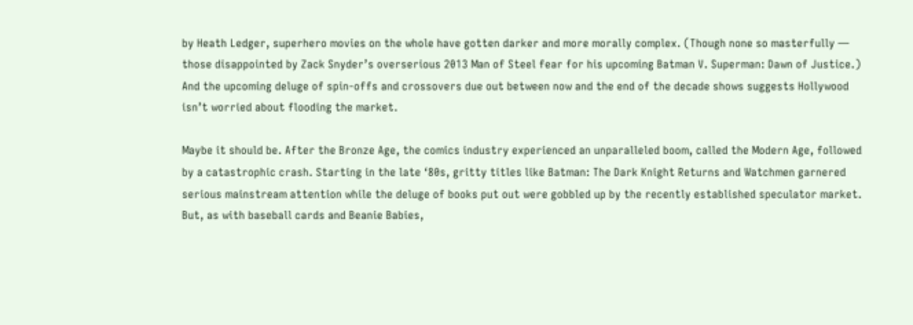by Heath Ledger, superhero movies on the whole have gotten darker and more morally complex. (Though none so masterfully — those disappointed by Zack Snyder’s overserious 2013 Man of Steel fear for his upcoming Batman V. Superman: Dawn of Justice.) And the upcoming deluge of spin-offs and crossovers due out between now and the end of the decade shows suggests Hollywood isn’t worried about flooding the market.

Maybe it should be. After the Bronze Age, the comics industry experienced an unparalleled boom, called the Modern Age, followed by a catastrophic crash. Starting in the late ‘80s, gritty titles like Batman: The Dark Knight Returns and Watchmen garnered serious mainstream attention while the deluge of books put out were gobbled up by the recently established speculator market. But, as with baseball cards and Beanie Babies,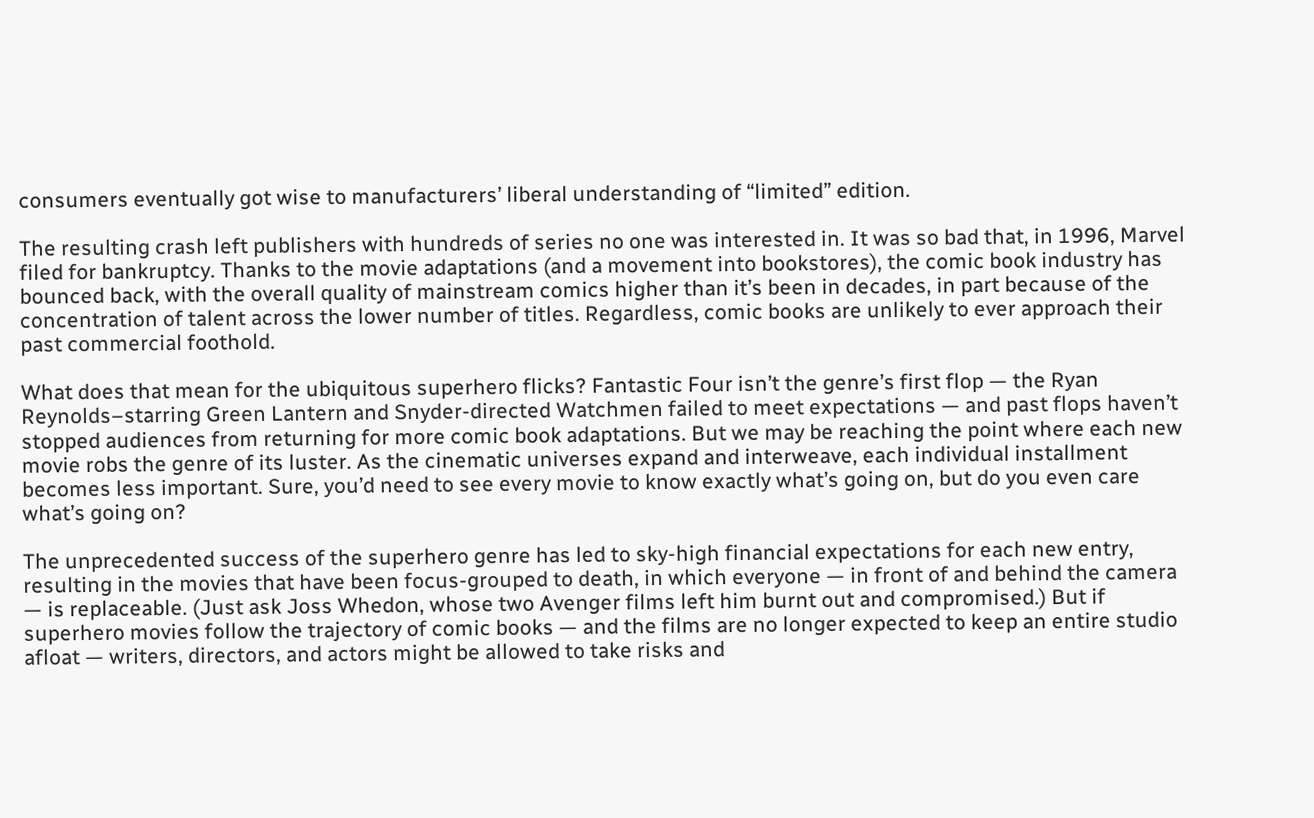consumers eventually got wise to manufacturers’ liberal understanding of “limited” edition.

The resulting crash left publishers with hundreds of series no one was interested in. It was so bad that, in 1996, Marvel filed for bankruptcy. Thanks to the movie adaptations (and a movement into bookstores), the comic book industry has bounced back, with the overall quality of mainstream comics higher than it’s been in decades, in part because of the concentration of talent across the lower number of titles. Regardless, comic books are unlikely to ever approach their past commercial foothold.

What does that mean for the ubiquitous superhero flicks? Fantastic Four isn’t the genre’s first flop — the Ryan Reynolds–starring Green Lantern and Snyder-directed Watchmen failed to meet expectations — and past flops haven’t stopped audiences from returning for more comic book adaptations. But we may be reaching the point where each new movie robs the genre of its luster. As the cinematic universes expand and interweave, each individual installment becomes less important. Sure, you’d need to see every movie to know exactly what’s going on, but do you even care what’s going on?

The unprecedented success of the superhero genre has led to sky-high financial expectations for each new entry, resulting in the movies that have been focus-grouped to death, in which everyone — in front of and behind the camera — is replaceable. (Just ask Joss Whedon, whose two Avenger films left him burnt out and compromised.) But if superhero movies follow the trajectory of comic books — and the films are no longer expected to keep an entire studio afloat — writers, directors, and actors might be allowed to take risks and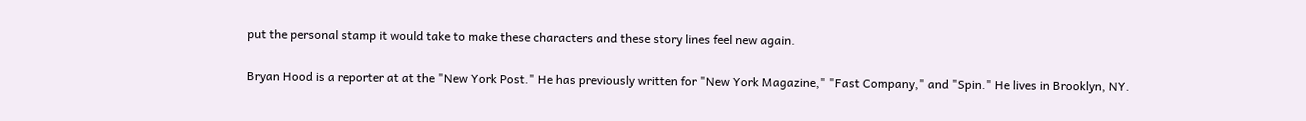put the personal stamp it would take to make these characters and these story lines feel new again.


Bryan Hood is a reporter at at the "New York Post." He has previously written for "New York Magazine," "Fast Company," and "Spin." He lives in Brooklyn, NY.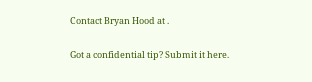Contact Bryan Hood at .

Got a confidential tip? Submit it here.